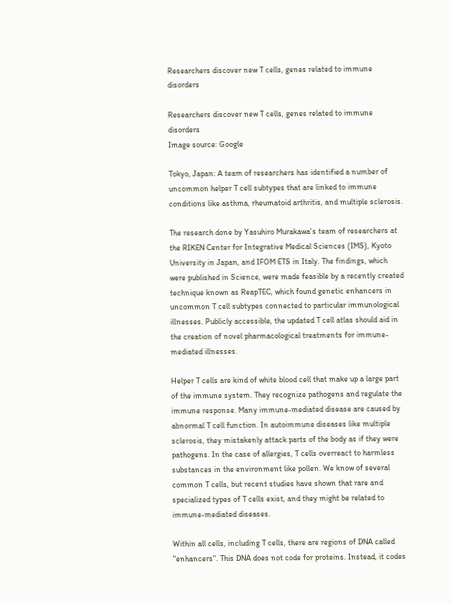Researchers discover new T cells, genes related to immune disorders

Researchers discover new T cells, genes related to immune disorders
Image source: Google

Tokyo, Japan: A team of researchers has identified a number of uncommon helper T cell subtypes that are linked to immune conditions like asthma, rheumatoid arthritis, and multiple sclerosis.

The research done by Yasuhiro Murakawa's team of researchers at the RIKEN Center for Integrative Medical Sciences (IMS), Kyoto University in Japan, and IFOM ETS in Italy. The findings, which were published in Science, were made feasible by a recently created technique known as ReapTEC, which found genetic enhancers in uncommon T cell subtypes connected to particular immunological illnesses. Publicly accessible, the updated T cell atlas should aid in the creation of novel pharmacological treatments for immune-mediated illnesses.

Helper T cells are kind of white blood cell that make up a large part of the immune system. They recognize pathogens and regulate the immune response. Many immune-mediated disease are caused by abnormal T cell function. In autoimmune diseases like multiple sclerosis, they mistakenly attack parts of the body as if they were pathogens. In the case of allergies, T cells overreact to harmless substances in the environment like pollen. We know of several common T cells, but recent studies have shown that rare and specialized types of T cells exist, and they might be related to immune-mediated diseases.

Within all cells, including T cells, there are regions of DNA called "enhancers". This DNA does not code for proteins. Instead, it codes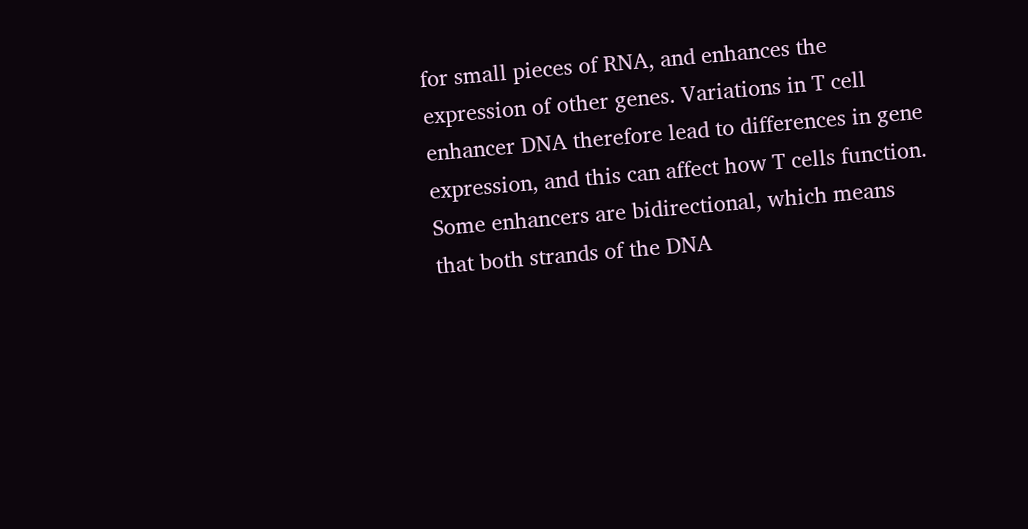for small pieces of RNA, and enhances the expression of other genes. Variations in T cell enhancer DNA therefore lead to differences in gene expression, and this can affect how T cells function. Some enhancers are bidirectional, which means that both strands of the DNA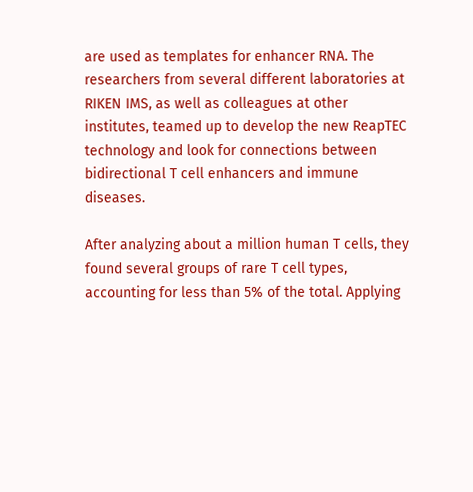are used as templates for enhancer RNA. The researchers from several different laboratories at RIKEN IMS, as well as colleagues at other institutes, teamed up to develop the new ReapTEC technology and look for connections between bidirectional T cell enhancers and immune diseases.

After analyzing about a million human T cells, they found several groups of rare T cell types, accounting for less than 5% of the total. Applying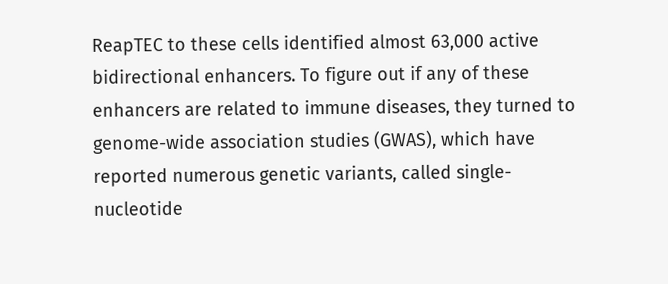ReapTEC to these cells identified almost 63,000 active bidirectional enhancers. To figure out if any of these enhancers are related to immune diseases, they turned to genome-wide association studies (GWAS), which have reported numerous genetic variants, called single-nucleotide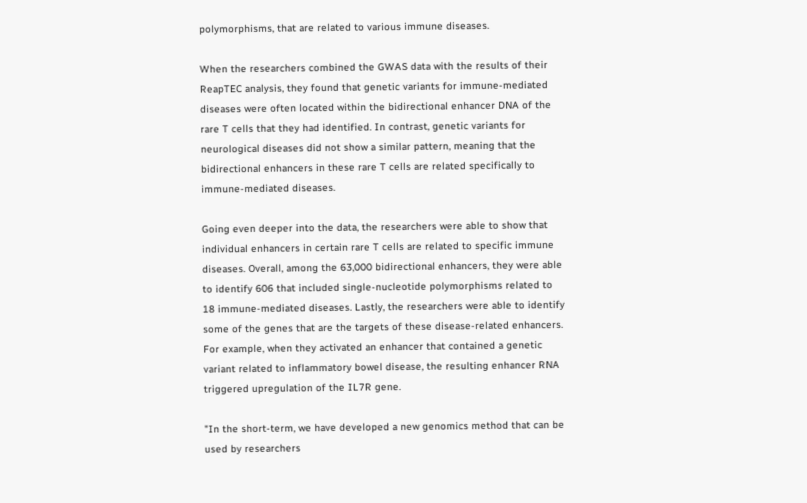polymorphisms, that are related to various immune diseases.

When the researchers combined the GWAS data with the results of their ReapTEC analysis, they found that genetic variants for immune-mediated diseases were often located within the bidirectional enhancer DNA of the rare T cells that they had identified. In contrast, genetic variants for neurological diseases did not show a similar pattern, meaning that the bidirectional enhancers in these rare T cells are related specifically to immune-mediated diseases.

Going even deeper into the data, the researchers were able to show that individual enhancers in certain rare T cells are related to specific immune diseases. Overall, among the 63,000 bidirectional enhancers, they were able to identify 606 that included single-nucleotide polymorphisms related to 18 immune-mediated diseases. Lastly, the researchers were able to identify some of the genes that are the targets of these disease-related enhancers. For example, when they activated an enhancer that contained a genetic variant related to inflammatory bowel disease, the resulting enhancer RNA triggered upregulation of the IL7R gene.

"In the short-term, we have developed a new genomics method that can be used by researchers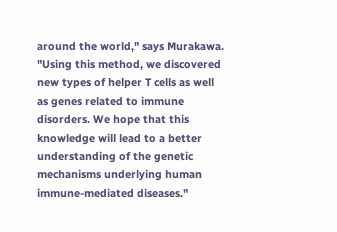around the world," says Murakawa. "Using this method, we discovered new types of helper T cells as well as genes related to immune disorders. We hope that this knowledge will lead to a better understanding of the genetic mechanisms underlying human immune-mediated diseases."